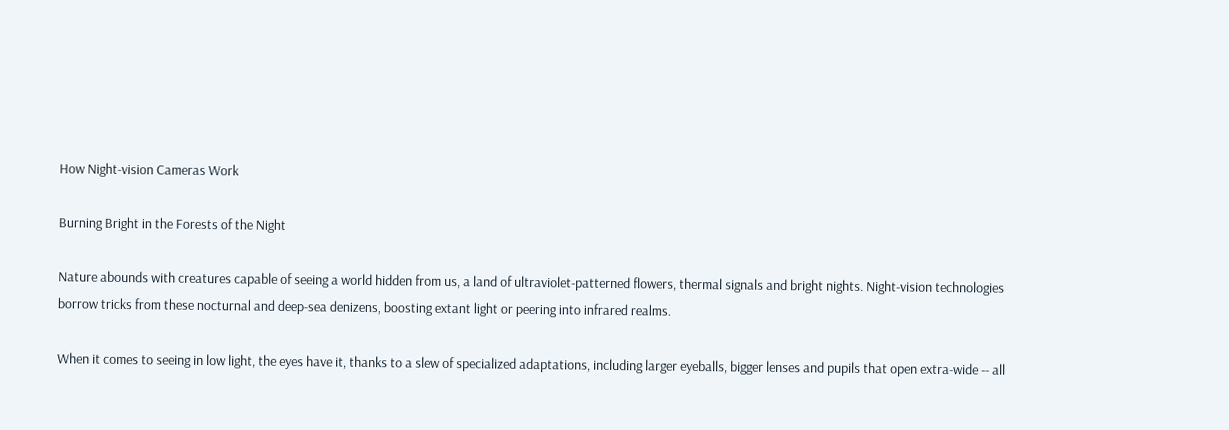How Night-vision Cameras Work

Burning Bright in the Forests of the Night

Nature abounds with creatures capable of seeing a world hidden from us, a land of ultraviolet-patterned flowers, thermal signals and bright nights. Night-vision technologies borrow tricks from these nocturnal and deep-sea denizens, boosting extant light or peering into infrared realms.

When it comes to seeing in low light, the eyes have it, thanks to a slew of specialized adaptations, including larger eyeballs, bigger lenses and pupils that open extra-wide -- all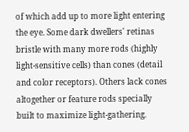of which add up to more light entering the eye. Some dark dwellers' retinas bristle with many more rods (highly light-sensitive cells) than cones (detail and color receptors). Others lack cones altogether or feature rods specially built to maximize light-gathering.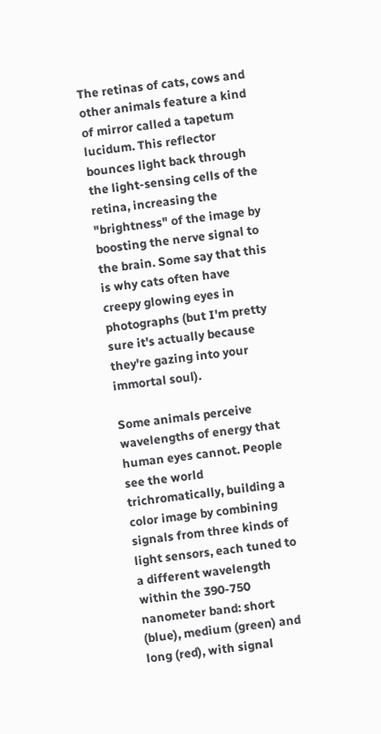The retinas of cats, cows and other animals feature a kind of mirror called a tapetum lucidum. This reflector bounces light back through the light-sensing cells of the retina, increasing the "brightness" of the image by boosting the nerve signal to the brain. Some say that this is why cats often have creepy glowing eyes in photographs (but I'm pretty sure it's actually because they're gazing into your immortal soul).

Some animals perceive wavelengths of energy that human eyes cannot. People see the world trichromatically, building a color image by combining signals from three kinds of light sensors, each tuned to a different wavelength within the 390-750 nanometer band: short (blue), medium (green) and long (red), with signal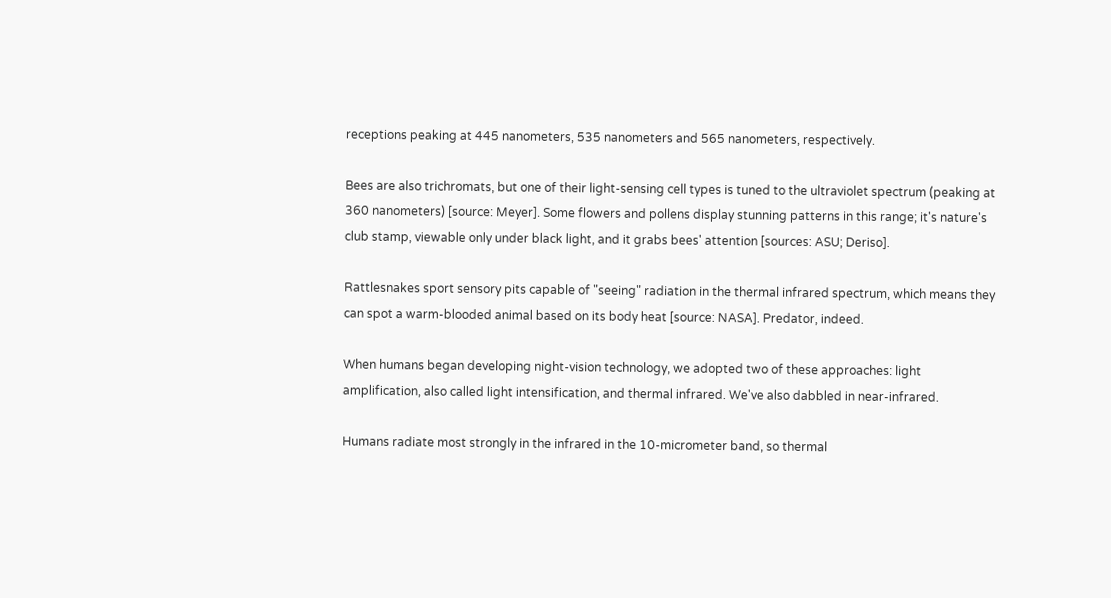receptions peaking at 445 nanometers, 535 nanometers and 565 nanometers, respectively.

Bees are also trichromats, but one of their light-sensing cell types is tuned to the ultraviolet spectrum (peaking at 360 nanometers) [source: Meyer]. Some flowers and pollens display stunning patterns in this range; it's nature's club stamp, viewable only under black light, and it grabs bees' attention [sources: ASU; Deriso].

Rattlesnakes sport sensory pits capable of "seeing" radiation in the thermal infrared spectrum, which means they can spot a warm-blooded animal based on its body heat [source: NASA]. Predator, indeed.

When humans began developing night-vision technology, we adopted two of these approaches: light amplification, also called light intensification, and thermal infrared. We've also dabbled in near-infrared.

Humans radiate most strongly in the infrared in the 10-micrometer band, so thermal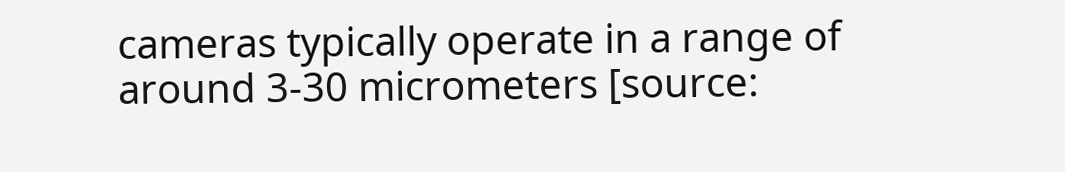cameras typically operate in a range of around 3-30 micrometers [source: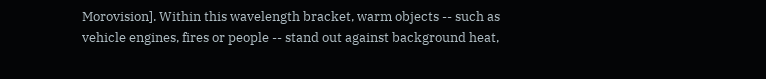Morovision]. Within this wavelength bracket, warm objects -- such as vehicle engines, fires or people -- stand out against background heat,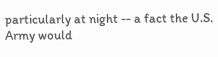particularly at night -- a fact the U.S. Army would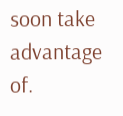soon take advantage of.